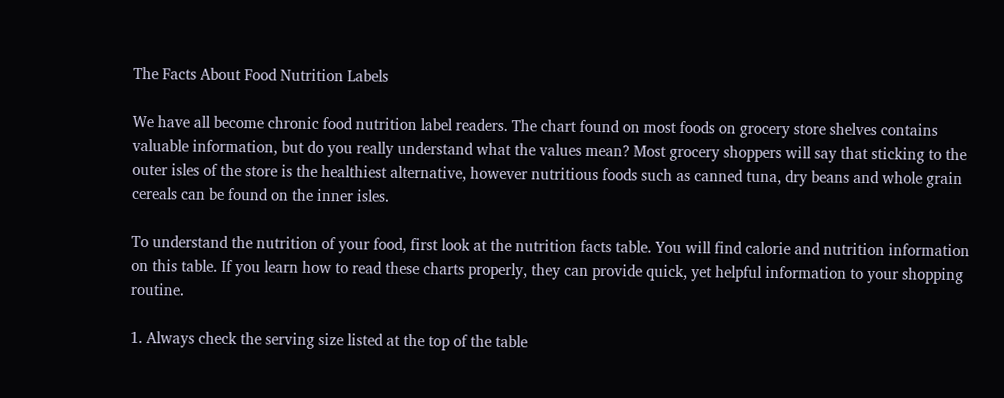The Facts About Food Nutrition Labels

We have all become chronic food nutrition label readers. The chart found on most foods on grocery store shelves contains valuable information, but do you really understand what the values mean? Most grocery shoppers will say that sticking to the outer isles of the store is the healthiest alternative, however nutritious foods such as canned tuna, dry beans and whole grain cereals can be found on the inner isles.

To understand the nutrition of your food, first look at the nutrition facts table. You will find calorie and nutrition information on this table. If you learn how to read these charts properly, they can provide quick, yet helpful information to your shopping routine.

1. Always check the serving size listed at the top of the table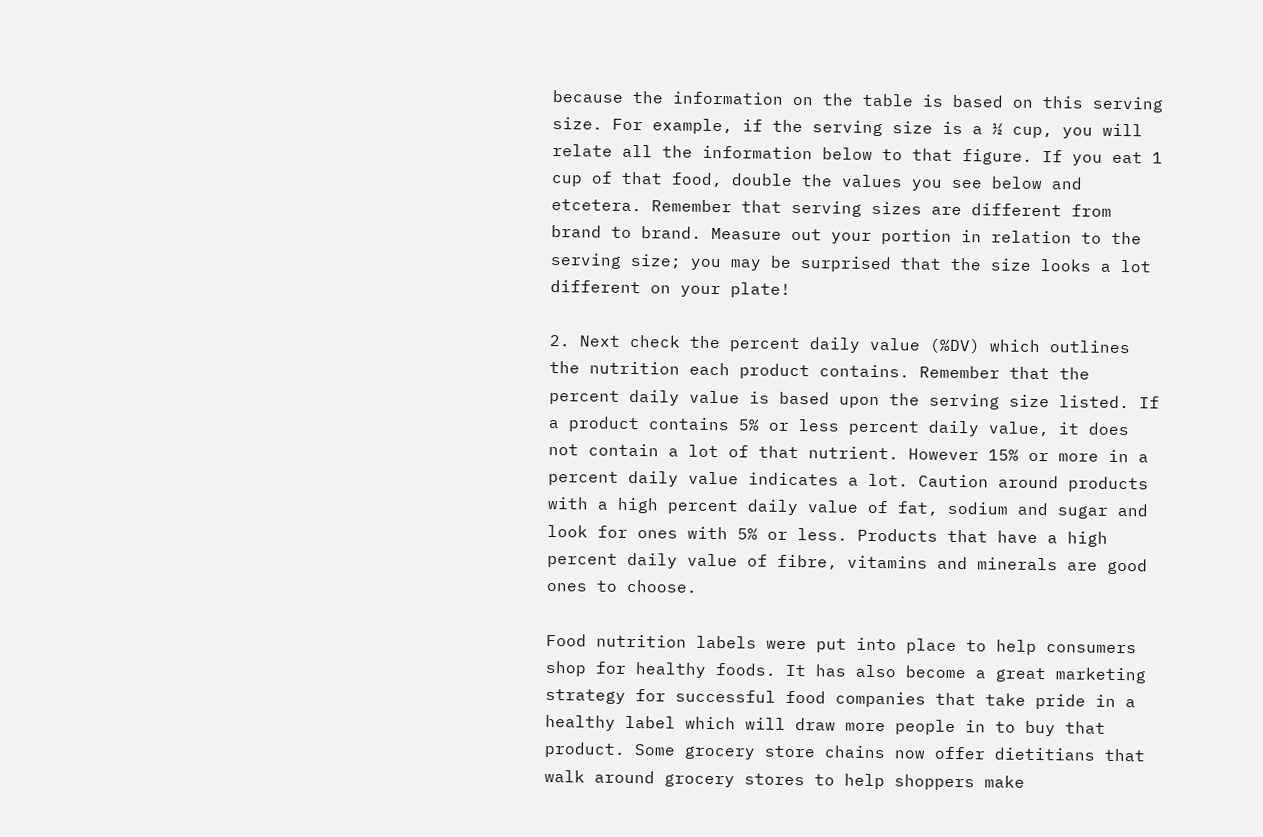because the information on the table is based on this serving size. For example, if the serving size is a ½ cup, you will relate all the information below to that figure. If you eat 1 cup of that food, double the values you see below and etcetera. Remember that serving sizes are different from brand to brand. Measure out your portion in relation to the serving size; you may be surprised that the size looks a lot different on your plate!

2. Next check the percent daily value (%DV) which outlines the nutrition each product contains. Remember that the percent daily value is based upon the serving size listed. If a product contains 5% or less percent daily value, it does not contain a lot of that nutrient. However 15% or more in a percent daily value indicates a lot. Caution around products with a high percent daily value of fat, sodium and sugar and look for ones with 5% or less. Products that have a high percent daily value of fibre, vitamins and minerals are good ones to choose.

Food nutrition labels were put into place to help consumers shop for healthy foods. It has also become a great marketing strategy for successful food companies that take pride in a healthy label which will draw more people in to buy that product. Some grocery store chains now offer dietitians that walk around grocery stores to help shoppers make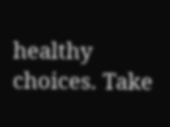healthy choices. Take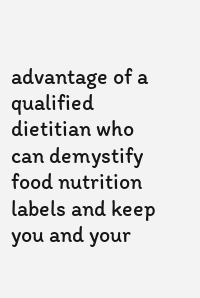advantage of a qualified dietitian who can demystify food nutrition labels and keep you and your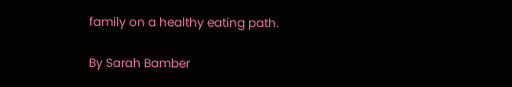family on a healthy eating path.

By Sarah Bamber